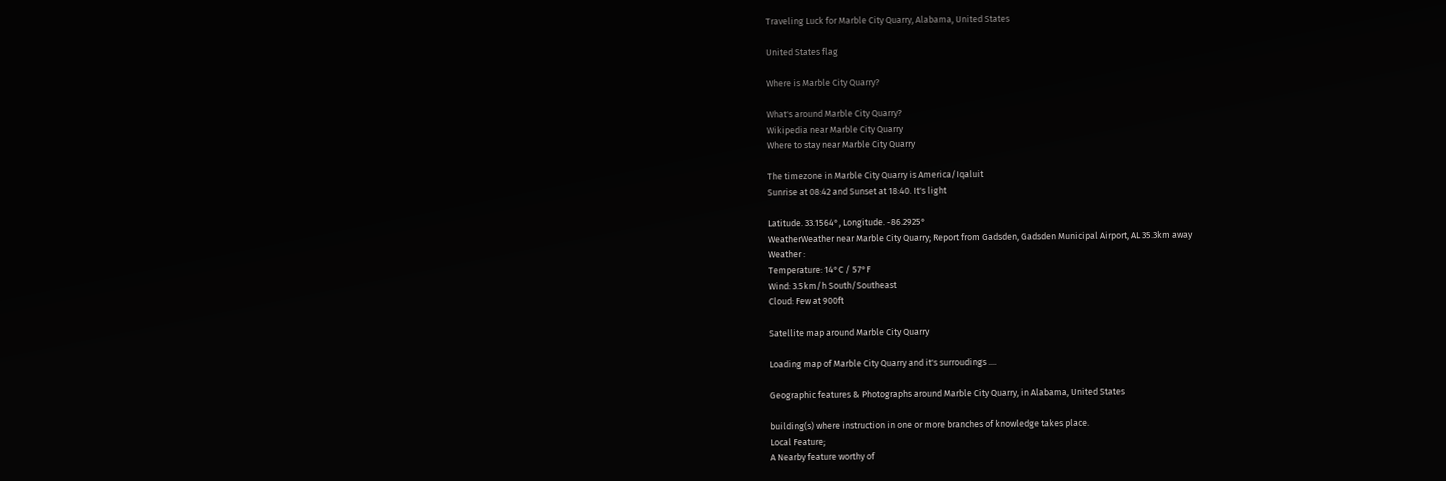Traveling Luck for Marble City Quarry, Alabama, United States

United States flag

Where is Marble City Quarry?

What's around Marble City Quarry?
Wikipedia near Marble City Quarry
Where to stay near Marble City Quarry

The timezone in Marble City Quarry is America/Iqaluit
Sunrise at 08:42 and Sunset at 18:40. It's light

Latitude. 33.1564°, Longitude. -86.2925°
WeatherWeather near Marble City Quarry; Report from Gadsden, Gadsden Municipal Airport, AL 35.3km away
Weather :
Temperature: 14°C / 57°F
Wind: 3.5km/h South/Southeast
Cloud: Few at 900ft

Satellite map around Marble City Quarry

Loading map of Marble City Quarry and it's surroudings ....

Geographic features & Photographs around Marble City Quarry, in Alabama, United States

building(s) where instruction in one or more branches of knowledge takes place.
Local Feature;
A Nearby feature worthy of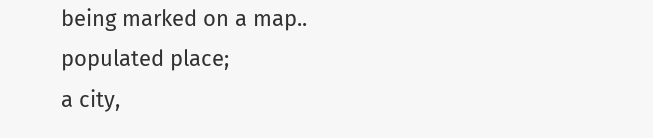being marked on a map..
populated place;
a city,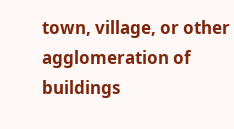town, village, or other agglomeration of buildings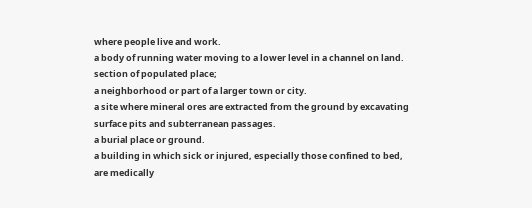where people live and work.
a body of running water moving to a lower level in a channel on land.
section of populated place;
a neighborhood or part of a larger town or city.
a site where mineral ores are extracted from the ground by excavating surface pits and subterranean passages.
a burial place or ground.
a building in which sick or injured, especially those confined to bed, are medically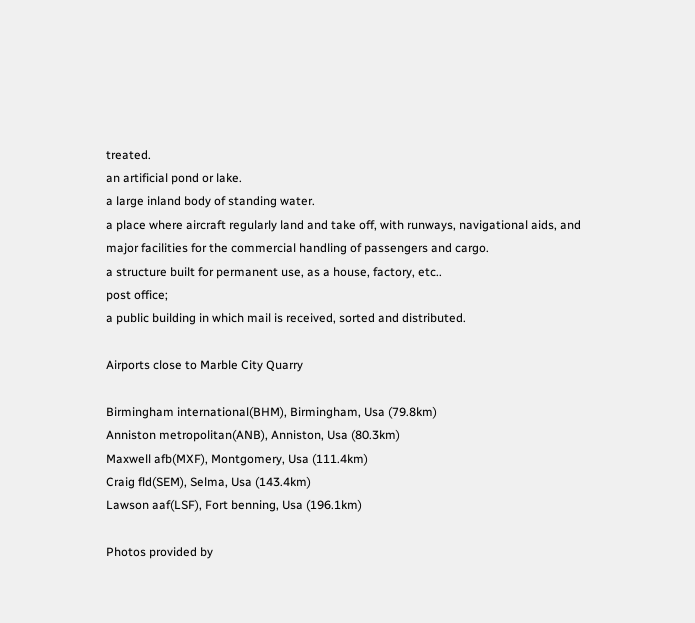treated.
an artificial pond or lake.
a large inland body of standing water.
a place where aircraft regularly land and take off, with runways, navigational aids, and major facilities for the commercial handling of passengers and cargo.
a structure built for permanent use, as a house, factory, etc..
post office;
a public building in which mail is received, sorted and distributed.

Airports close to Marble City Quarry

Birmingham international(BHM), Birmingham, Usa (79.8km)
Anniston metropolitan(ANB), Anniston, Usa (80.3km)
Maxwell afb(MXF), Montgomery, Usa (111.4km)
Craig fld(SEM), Selma, Usa (143.4km)
Lawson aaf(LSF), Fort benning, Usa (196.1km)

Photos provided by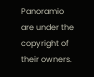Panoramio are under the copyright of their owners.